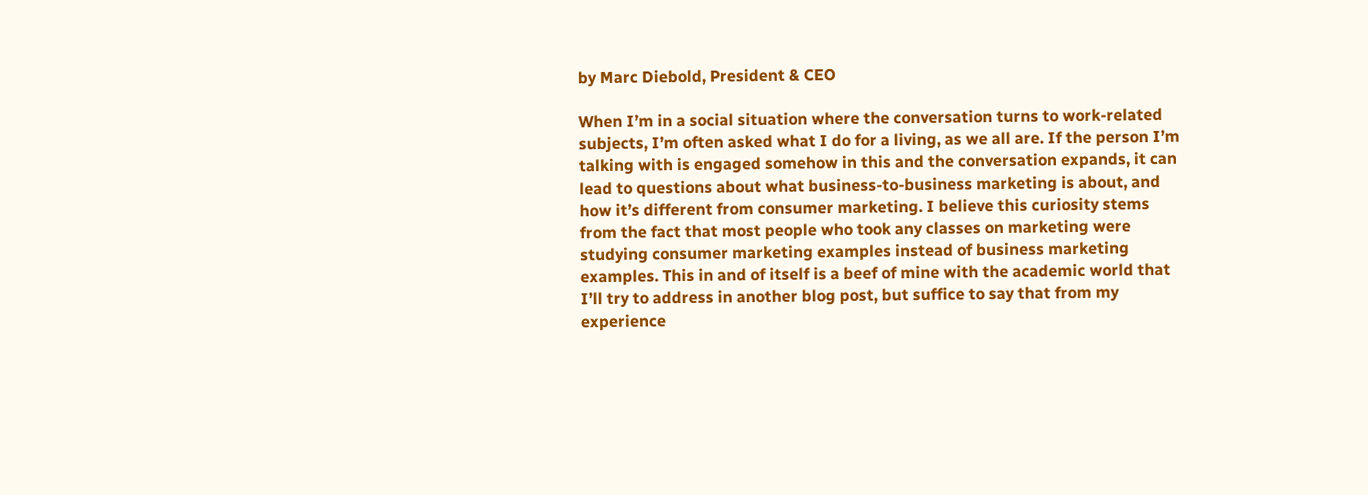by Marc Diebold, President & CEO

When I’m in a social situation where the conversation turns to work-related subjects, I’m often asked what I do for a living, as we all are. If the person I’m talking with is engaged somehow in this and the conversation expands, it can lead to questions about what business-to-business marketing is about, and how it’s different from consumer marketing. I believe this curiosity stems from the fact that most people who took any classes on marketing were studying consumer marketing examples instead of business marketing examples. This in and of itself is a beef of mine with the academic world that I’ll try to address in another blog post, but suffice to say that from my experience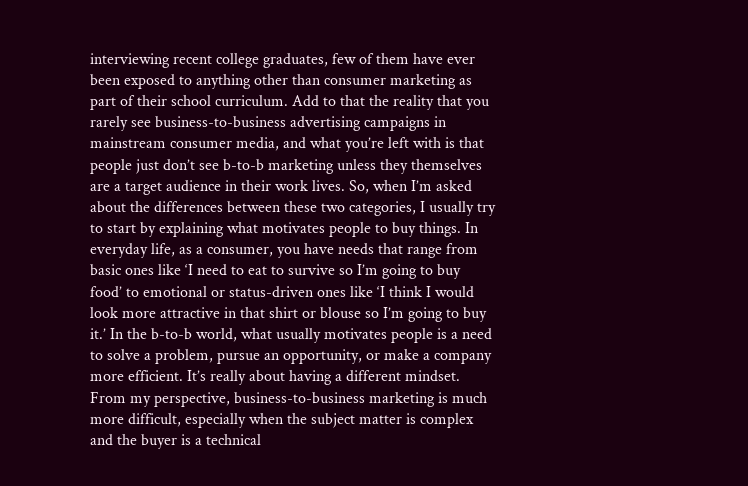interviewing recent college graduates, few of them have ever been exposed to anything other than consumer marketing as part of their school curriculum. Add to that the reality that you rarely see business-to-business advertising campaigns in mainstream consumer media, and what you’re left with is that people just don’t see b-to-b marketing unless they themselves are a target audience in their work lives. So, when I’m asked about the differences between these two categories, I usually try to start by explaining what motivates people to buy things. In everyday life, as a consumer, you have needs that range from basic ones like ‘I need to eat to survive so I’m going to buy food’ to emotional or status-driven ones like ‘I think I would look more attractive in that shirt or blouse so I’m going to buy it.’ In the b-to-b world, what usually motivates people is a need to solve a problem, pursue an opportunity, or make a company more efficient. It’s really about having a different mindset. From my perspective, business-to-business marketing is much more difficult, especially when the subject matter is complex and the buyer is a technical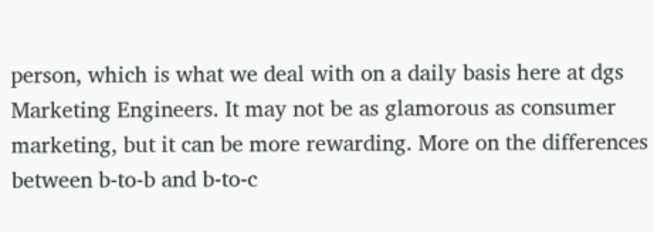person, which is what we deal with on a daily basis here at dgs Marketing Engineers. It may not be as glamorous as consumer marketing, but it can be more rewarding. More on the differences between b-to-b and b-to-c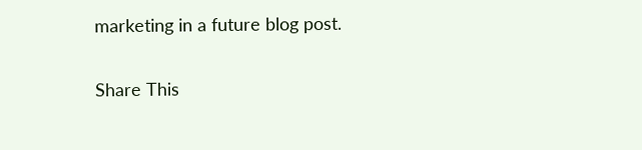marketing in a future blog post.

Share This